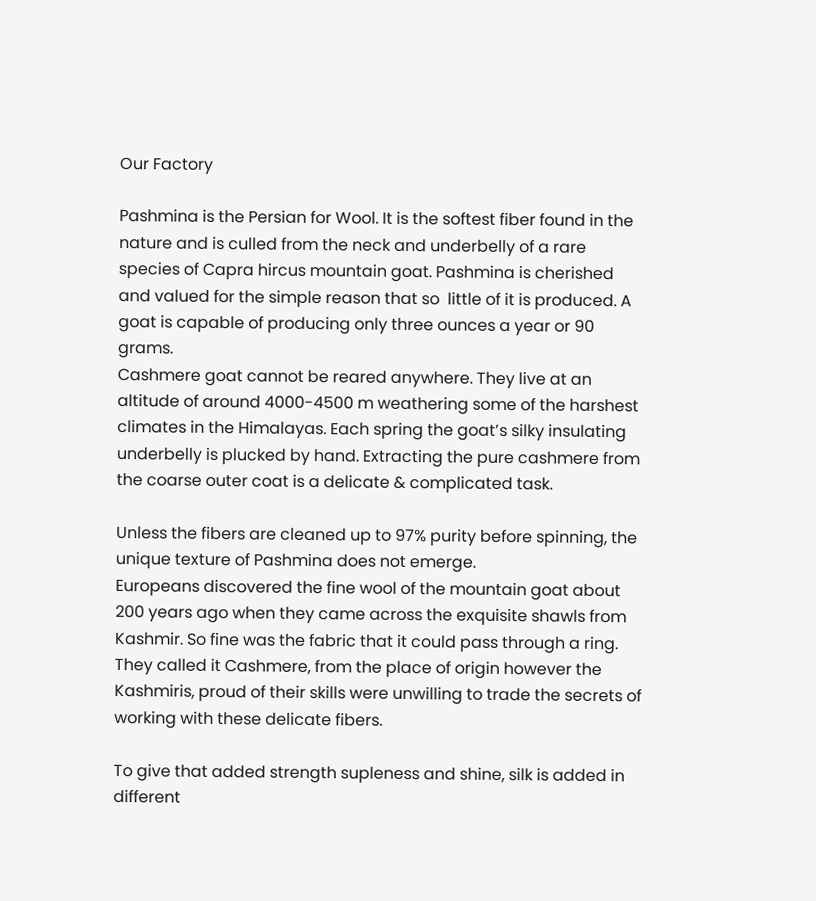Our Factory

Pashmina is the Persian for Wool. It is the softest fiber found in the nature and is culled from the neck and underbelly of a rare species of Capra hircus mountain goat. Pashmina is cherished and valued for the simple reason that so  little of it is produced. A goat is capable of producing only three ounces a year or 90 grams.
Cashmere goat cannot be reared anywhere. They live at an altitude of around 4000-4500 m weathering some of the harshest climates in the Himalayas. Each spring the goat’s silky insulating underbelly is plucked by hand. Extracting the pure cashmere from the coarse outer coat is a delicate & complicated task.

Unless the fibers are cleaned up to 97% purity before spinning, the unique texture of Pashmina does not emerge.
Europeans discovered the fine wool of the mountain goat about 200 years ago when they came across the exquisite shawls from Kashmir. So fine was the fabric that it could pass through a ring. They called it Cashmere, from the place of origin however the Kashmiris, proud of their skills were unwilling to trade the secrets of working with these delicate fibers.

To give that added strength supleness and shine, silk is added in different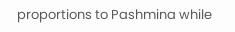proportions to Pashmina while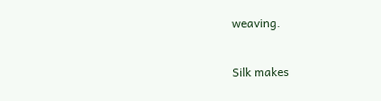weaving.

Silk makes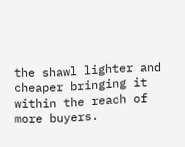the shawl lighter and cheaper bringing it within the reach of more buyers.